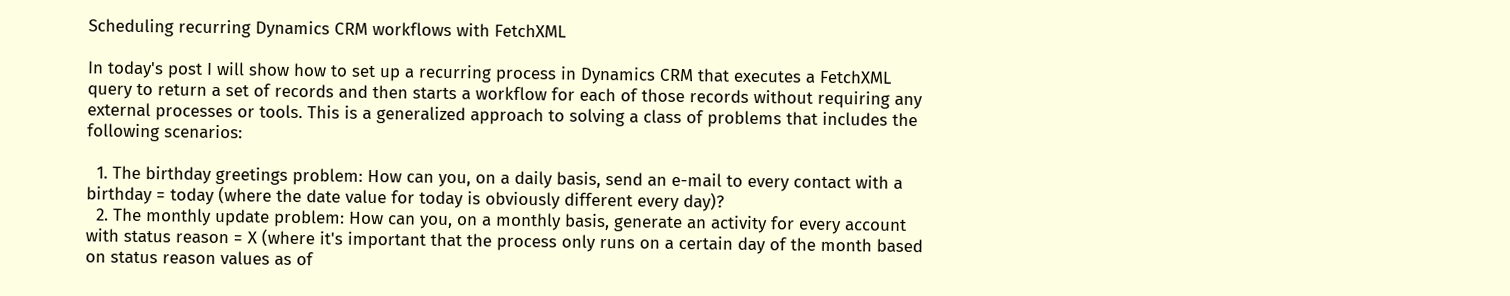Scheduling recurring Dynamics CRM workflows with FetchXML

In today's post I will show how to set up a recurring process in Dynamics CRM that executes a FetchXML query to return a set of records and then starts a workflow for each of those records without requiring any external processes or tools. This is a generalized approach to solving a class of problems that includes the following scenarios:

  1. The birthday greetings problem: How can you, on a daily basis, send an e-mail to every contact with a birthday = today (where the date value for today is obviously different every day)?
  2. The monthly update problem: How can you, on a monthly basis, generate an activity for every account with status reason = X (where it's important that the process only runs on a certain day of the month based on status reason values as of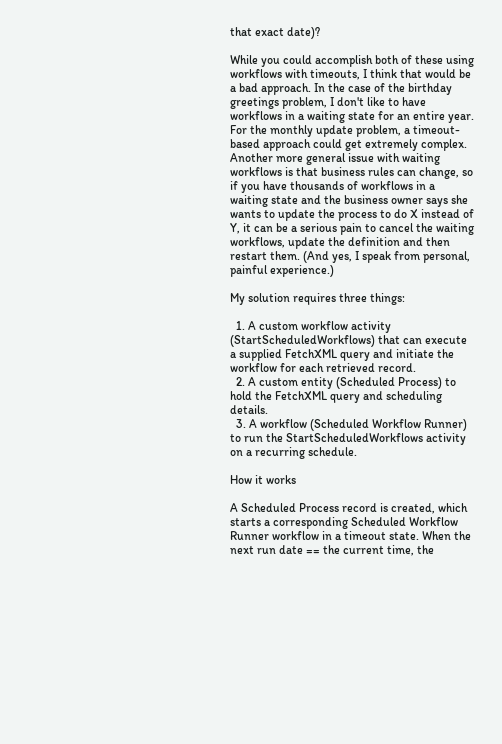that exact date)?

While you could accomplish both of these using workflows with timeouts, I think that would be a bad approach. In the case of the birthday greetings problem, I don't like to have workflows in a waiting state for an entire year. For the monthly update problem, a timeout-based approach could get extremely complex. Another more general issue with waiting workflows is that business rules can change, so if you have thousands of workflows in a waiting state and the business owner says she wants to update the process to do X instead of Y, it can be a serious pain to cancel the waiting workflows, update the definition and then restart them. (And yes, I speak from personal, painful experience.)

My solution requires three things:

  1. A custom workflow activity (StartScheduledWorkflows) that can execute a supplied FetchXML query and initiate the workflow for each retrieved record.
  2. A custom entity (Scheduled Process) to hold the FetchXML query and scheduling details.
  3. A workflow (Scheduled Workflow Runner) to run the StartScheduledWorkflows activity on a recurring schedule.

How it works

A Scheduled Process record is created, which starts a corresponding Scheduled Workflow Runner workflow in a timeout state. When the next run date == the current time, the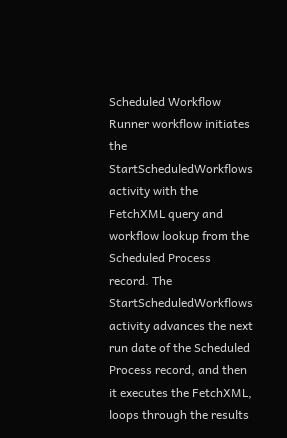Scheduled Workflow Runner workflow initiates the StartScheduledWorkflows activity with the FetchXML query and workflow lookup from the Scheduled Process record. The StartScheduledWorkflows activity advances the next run date of the Scheduled Process record, and then it executes the FetchXML, loops through the results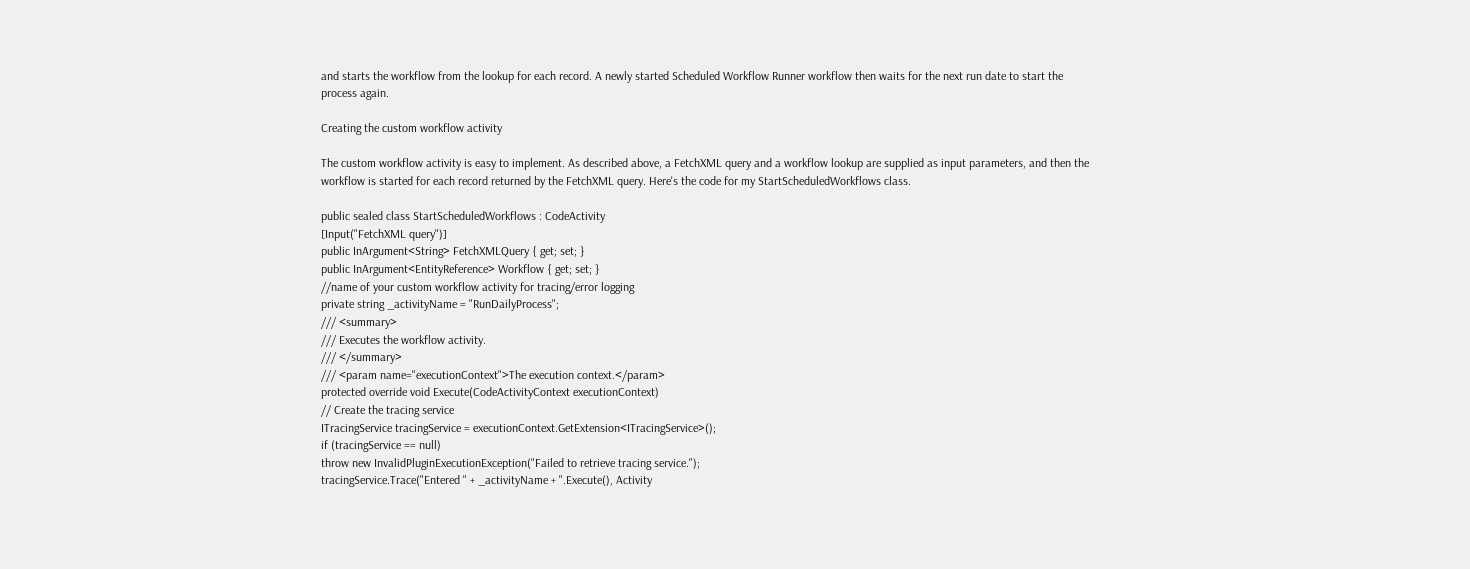and starts the workflow from the lookup for each record. A newly started Scheduled Workflow Runner workflow then waits for the next run date to start the process again.

Creating the custom workflow activity

The custom workflow activity is easy to implement. As described above, a FetchXML query and a workflow lookup are supplied as input parameters, and then the workflow is started for each record returned by the FetchXML query. Here's the code for my StartScheduledWorkflows class.

public sealed class StartScheduledWorkflows : CodeActivity
[Input("FetchXML query")]
public InArgument<String> FetchXMLQuery { get; set; }
public InArgument<EntityReference> Workflow { get; set; }
//name of your custom workflow activity for tracing/error logging
private string _activityName = "RunDailyProcess";
/// <summary>
/// Executes the workflow activity.
/// </summary>
/// <param name="executionContext">The execution context.</param>
protected override void Execute(CodeActivityContext executionContext)
// Create the tracing service
ITracingService tracingService = executionContext.GetExtension<ITracingService>();
if (tracingService == null)
throw new InvalidPluginExecutionException("Failed to retrieve tracing service.");
tracingService.Trace("Entered " + _activityName + ".Execute(), Activity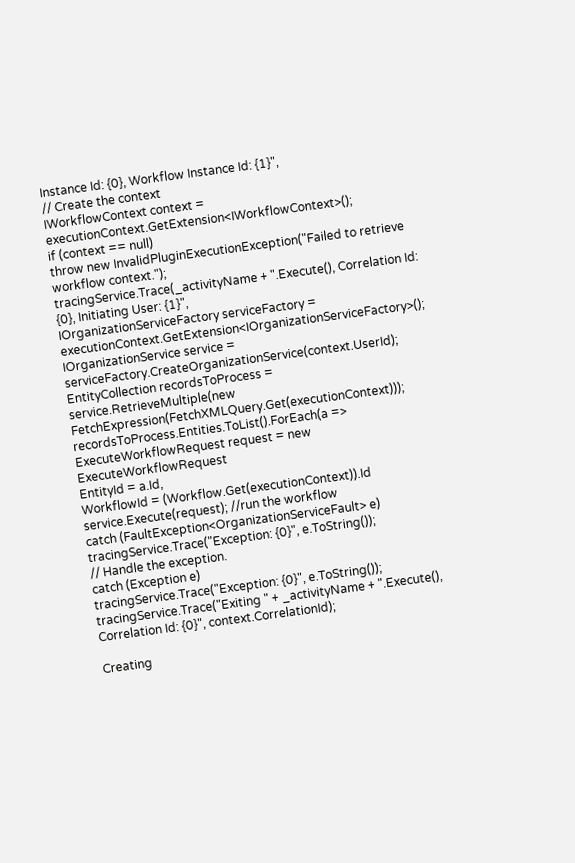Instance Id: {0}, Workflow Instance Id: {1}",
// Create the context
IWorkflowContext context = executionContext.GetExtension<IWorkflowContext>();
if (context == null)
throw new InvalidPluginExecutionException("Failed to retrieve workflow context.");
tracingService.Trace(_activityName + ".Execute(), Correlation Id: {0}, Initiating User: {1}",
IOrganizationServiceFactory serviceFactory = executionContext.GetExtension<IOrganizationServiceFactory>();
IOrganizationService service = serviceFactory.CreateOrganizationService(context.UserId);
EntityCollection recordsToProcess = service.RetrieveMultiple(new FetchExpression(FetchXMLQuery.Get(executionContext)));
recordsToProcess.Entities.ToList().ForEach(a =>
ExecuteWorkflowRequest request = new ExecuteWorkflowRequest
EntityId = a.Id,
WorkflowId = (Workflow.Get(executionContext)).Id
service.Execute(request); //run the workflow
catch (FaultException<OrganizationServiceFault> e)
tracingService.Trace("Exception: {0}", e.ToString());
// Handle the exception.
catch (Exception e)
tracingService.Trace("Exception: {0}", e.ToString());
tracingService.Trace("Exiting " + _activityName + ".Execute(), Correlation Id: {0}", context.CorrelationId);

Creating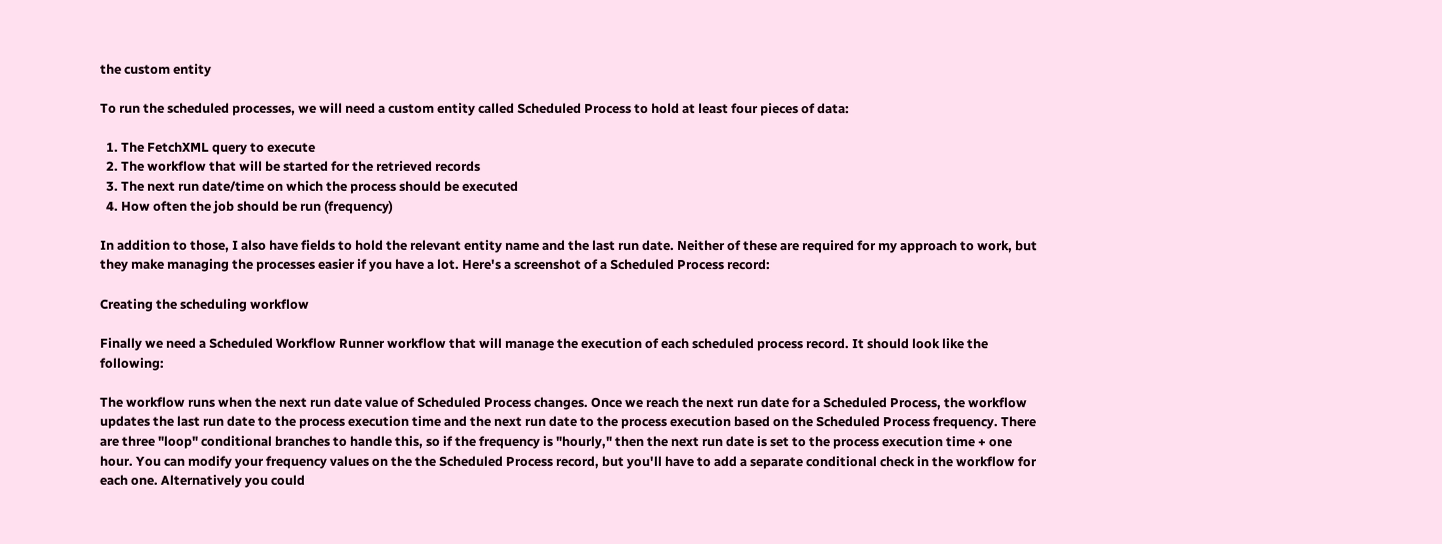the custom entity

To run the scheduled processes, we will need a custom entity called Scheduled Process to hold at least four pieces of data:

  1. The FetchXML query to execute
  2. The workflow that will be started for the retrieved records
  3. The next run date/time on which the process should be executed
  4. How often the job should be run (frequency)

In addition to those, I also have fields to hold the relevant entity name and the last run date. Neither of these are required for my approach to work, but they make managing the processes easier if you have a lot. Here's a screenshot of a Scheduled Process record:

Creating the scheduling workflow

Finally we need a Scheduled Workflow Runner workflow that will manage the execution of each scheduled process record. It should look like the following:

The workflow runs when the next run date value of Scheduled Process changes. Once we reach the next run date for a Scheduled Process, the workflow updates the last run date to the process execution time and the next run date to the process execution based on the Scheduled Process frequency. There are three "loop" conditional branches to handle this, so if the frequency is "hourly," then the next run date is set to the process execution time + one hour. You can modify your frequency values on the the Scheduled Process record, but you'll have to add a separate conditional check in the workflow for each one. Alternatively you could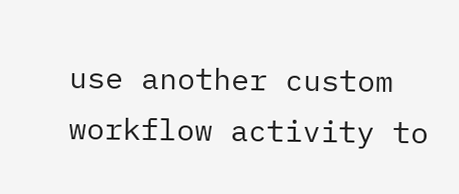use another custom workflow activity to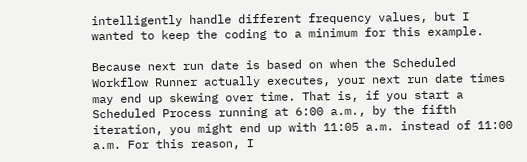intelligently handle different frequency values, but I wanted to keep the coding to a minimum for this example.

Because next run date is based on when the Scheduled Workflow Runner actually executes, your next run date times may end up skewing over time. That is, if you start a Scheduled Process running at 6:00 a.m., by the fifth iteration, you might end up with 11:05 a.m. instead of 11:00 a.m. For this reason, I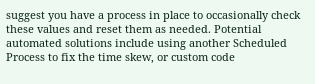suggest you have a process in place to occasionally check these values and reset them as needed. Potential automated solutions include using another Scheduled Process to fix the time skew, or custom code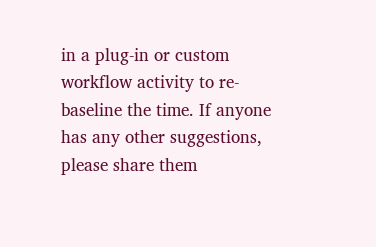in a plug-in or custom workflow activity to re-baseline the time. If anyone has any other suggestions, please share them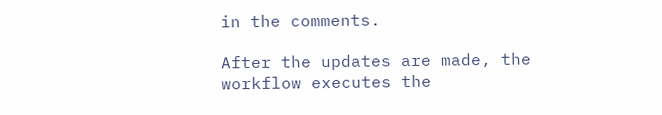in the comments.

After the updates are made, the workflow executes the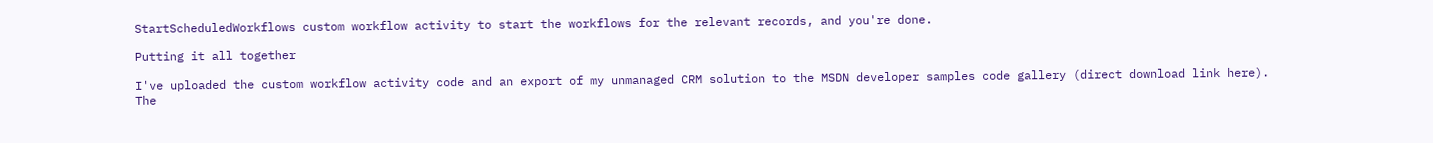StartScheduledWorkflows custom workflow activity to start the workflows for the relevant records, and you're done.

Putting it all together

I've uploaded the custom workflow activity code and an export of my unmanaged CRM solution to the MSDN developer samples code gallery (direct download link here). The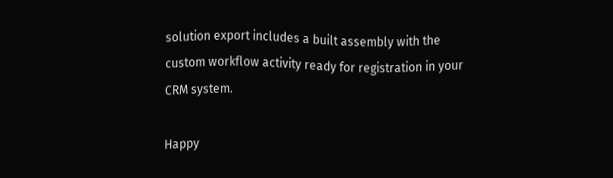solution export includes a built assembly with the custom workflow activity ready for registration in your CRM system.

Happy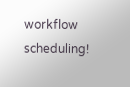workflow scheduling!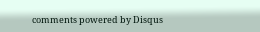comments powered by Disqus